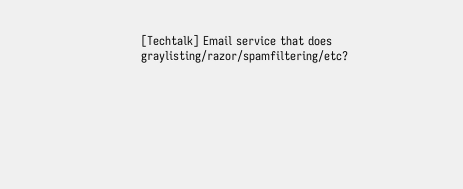[Techtalk] Email service that does graylisting/razor/spamfiltering/etc?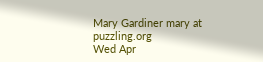Mary Gardiner mary at puzzling.org
Wed Apr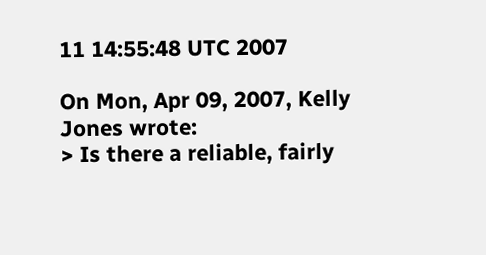11 14:55:48 UTC 2007

On Mon, Apr 09, 2007, Kelly Jones wrote:
> Is there a reliable, fairly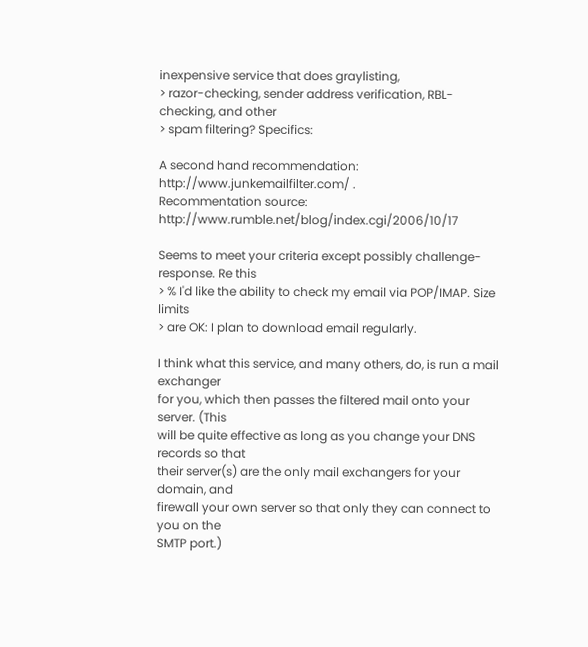inexpensive service that does graylisting,
> razor-checking, sender address verification, RBL-checking, and other
> spam filtering? Specifics:

A second hand recommendation: http://www.junkemailfilter.com/ .
Recommentation source: http://www.rumble.net/blog/index.cgi/2006/10/17

Seems to meet your criteria except possibly challenge-response. Re this
> % I'd like the ability to check my email via POP/IMAP. Size limits
> are OK: I plan to download email regularly.

I think what this service, and many others, do, is run a mail exchanger
for you, which then passes the filtered mail onto your server. (This
will be quite effective as long as you change your DNS records so that
their server(s) are the only mail exchangers for your domain, and
firewall your own server so that only they can connect to you on the
SMTP port.)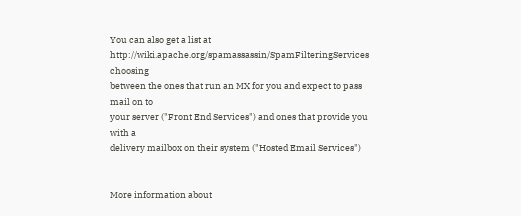You can also get a list at
http://wiki.apache.org/spamassassin/SpamFilteringServices choosing
between the ones that run an MX for you and expect to pass mail on to
your server ("Front End Services") and ones that provide you with a
delivery mailbox on their system ("Hosted Email Services")


More information about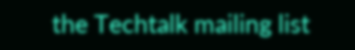the Techtalk mailing list